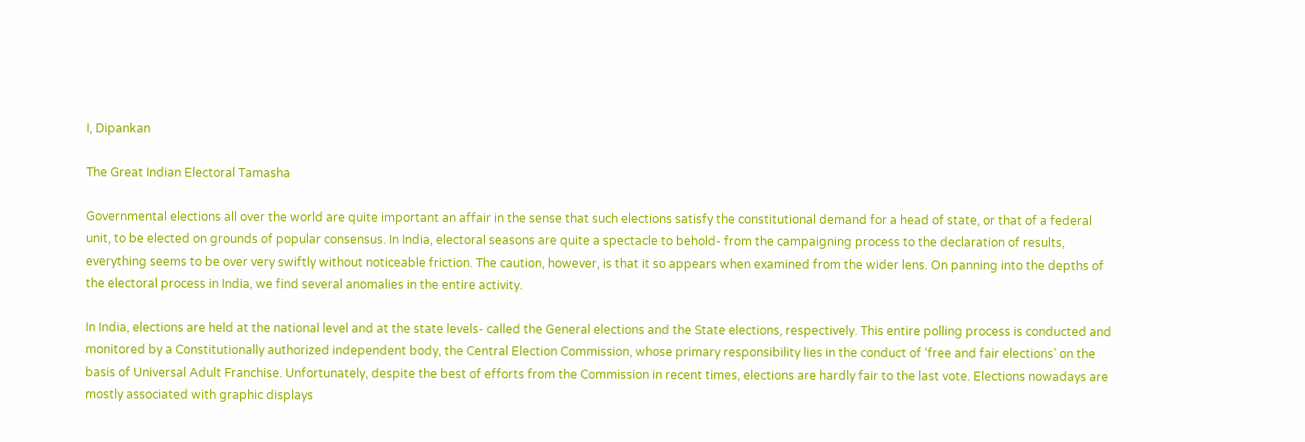I, Dipankan

The Great Indian Electoral Tamasha

Governmental elections all over the world are quite important an affair in the sense that such elections satisfy the constitutional demand for a head of state, or that of a federal unit, to be elected on grounds of popular consensus. In India, electoral seasons are quite a spectacle to behold- from the campaigning process to the declaration of results, everything seems to be over very swiftly without noticeable friction. The caution, however, is that it so appears when examined from the wider lens. On panning into the depths of the electoral process in India, we find several anomalies in the entire activity.

In India, elections are held at the national level and at the state levels- called the General elections and the State elections, respectively. This entire polling process is conducted and monitored by a Constitutionally authorized independent body, the Central Election Commission, whose primary responsibility lies in the conduct of ‘free and fair elections’ on the basis of Universal Adult Franchise. Unfortunately, despite the best of efforts from the Commission in recent times, elections are hardly fair to the last vote. Elections nowadays are mostly associated with graphic displays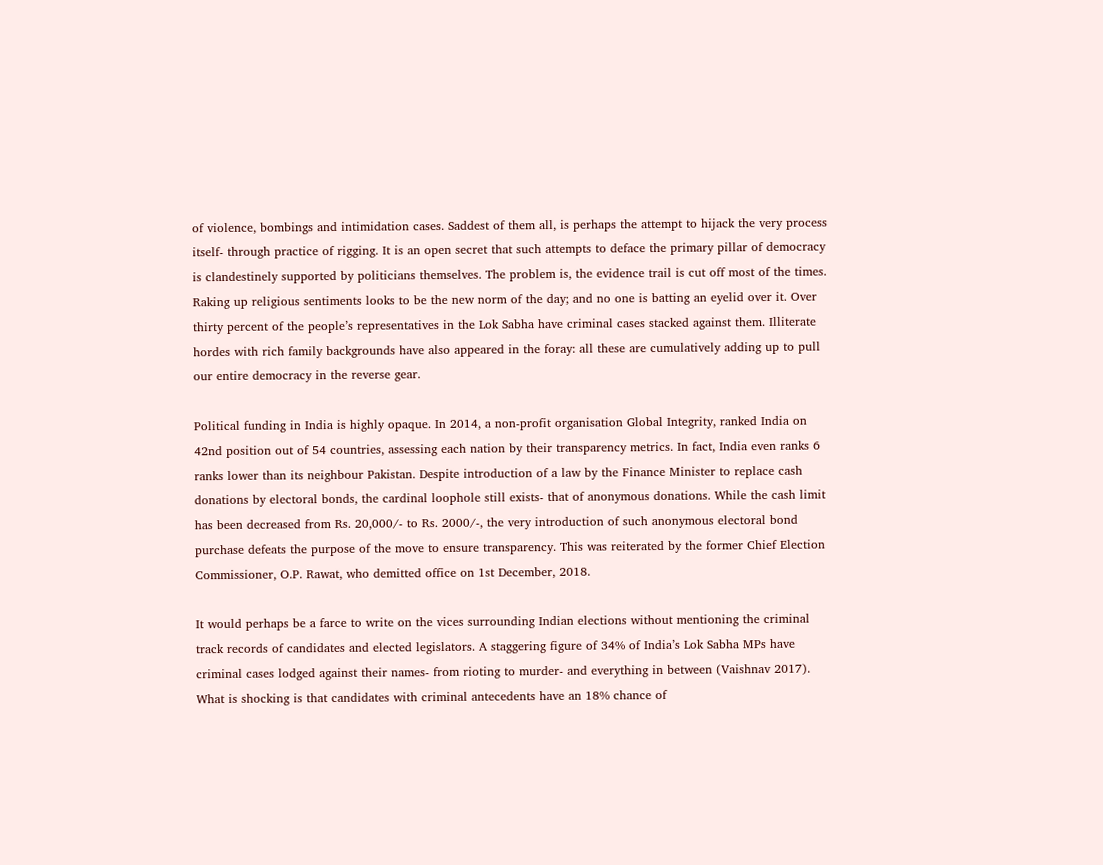of violence, bombings and intimidation cases. Saddest of them all, is perhaps the attempt to hijack the very process itself- through practice of rigging. It is an open secret that such attempts to deface the primary pillar of democracy is clandestinely supported by politicians themselves. The problem is, the evidence trail is cut off most of the times. Raking up religious sentiments looks to be the new norm of the day; and no one is batting an eyelid over it. Over thirty percent of the people’s representatives in the Lok Sabha have criminal cases stacked against them. Illiterate hordes with rich family backgrounds have also appeared in the foray: all these are cumulatively adding up to pull our entire democracy in the reverse gear.

Political funding in India is highly opaque. In 2014, a non-profit organisation Global Integrity, ranked India on 42nd position out of 54 countries, assessing each nation by their transparency metrics. In fact, India even ranks 6 ranks lower than its neighbour Pakistan. Despite introduction of a law by the Finance Minister to replace cash donations by electoral bonds, the cardinal loophole still exists- that of anonymous donations. While the cash limit has been decreased from Rs. 20,000/- to Rs. 2000/-, the very introduction of such anonymous electoral bond purchase defeats the purpose of the move to ensure transparency. This was reiterated by the former Chief Election Commissioner, O.P. Rawat, who demitted office on 1st December, 2018.

It would perhaps be a farce to write on the vices surrounding Indian elections without mentioning the criminal track records of candidates and elected legislators. A staggering figure of 34% of India’s Lok Sabha MPs have criminal cases lodged against their names- from rioting to murder- and everything in between (Vaishnav 2017). What is shocking is that candidates with criminal antecedents have an 18% chance of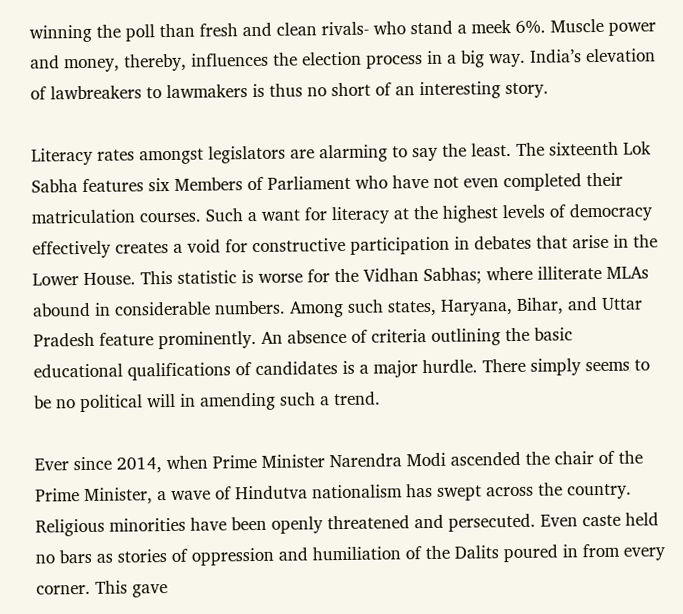winning the poll than fresh and clean rivals- who stand a meek 6%. Muscle power and money, thereby, influences the election process in a big way. India’s elevation of lawbreakers to lawmakers is thus no short of an interesting story.

Literacy rates amongst legislators are alarming to say the least. The sixteenth Lok Sabha features six Members of Parliament who have not even completed their matriculation courses. Such a want for literacy at the highest levels of democracy effectively creates a void for constructive participation in debates that arise in the Lower House. This statistic is worse for the Vidhan Sabhas; where illiterate MLAs abound in considerable numbers. Among such states, Haryana, Bihar, and Uttar Pradesh feature prominently. An absence of criteria outlining the basic educational qualifications of candidates is a major hurdle. There simply seems to be no political will in amending such a trend.

Ever since 2014, when Prime Minister Narendra Modi ascended the chair of the Prime Minister, a wave of Hindutva nationalism has swept across the country. Religious minorities have been openly threatened and persecuted. Even caste held no bars as stories of oppression and humiliation of the Dalits poured in from every corner. This gave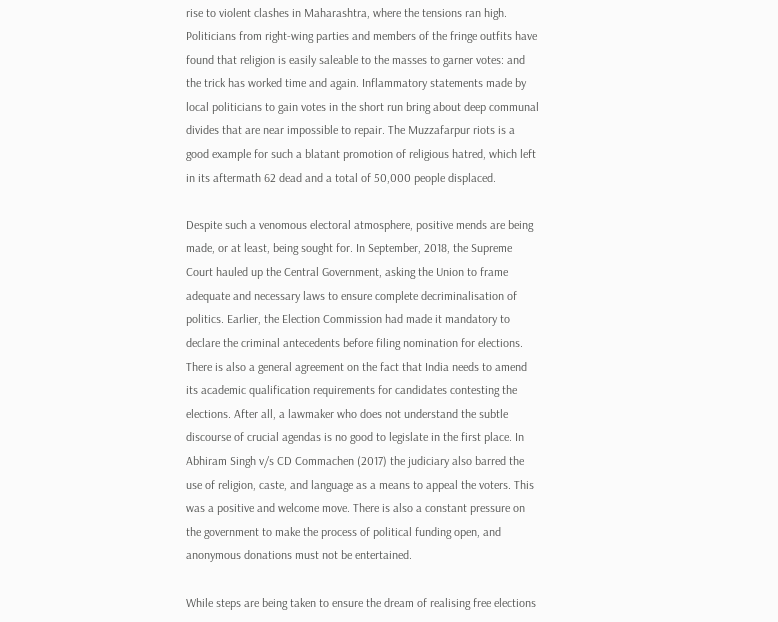rise to violent clashes in Maharashtra, where the tensions ran high. Politicians from right-wing parties and members of the fringe outfits have found that religion is easily saleable to the masses to garner votes: and the trick has worked time and again. Inflammatory statements made by local politicians to gain votes in the short run bring about deep communal divides that are near impossible to repair. The Muzzafarpur riots is a good example for such a blatant promotion of religious hatred, which left in its aftermath 62 dead and a total of 50,000 people displaced.

Despite such a venomous electoral atmosphere, positive mends are being made, or at least, being sought for. In September, 2018, the Supreme Court hauled up the Central Government, asking the Union to frame adequate and necessary laws to ensure complete decriminalisation of politics. Earlier, the Election Commission had made it mandatory to declare the criminal antecedents before filing nomination for elections. There is also a general agreement on the fact that India needs to amend its academic qualification requirements for candidates contesting the elections. After all, a lawmaker who does not understand the subtle discourse of crucial agendas is no good to legislate in the first place. In Abhiram Singh v/s CD Commachen (2017) the judiciary also barred the use of religion, caste, and language as a means to appeal the voters. This was a positive and welcome move. There is also a constant pressure on the government to make the process of political funding open, and anonymous donations must not be entertained.

While steps are being taken to ensure the dream of realising free elections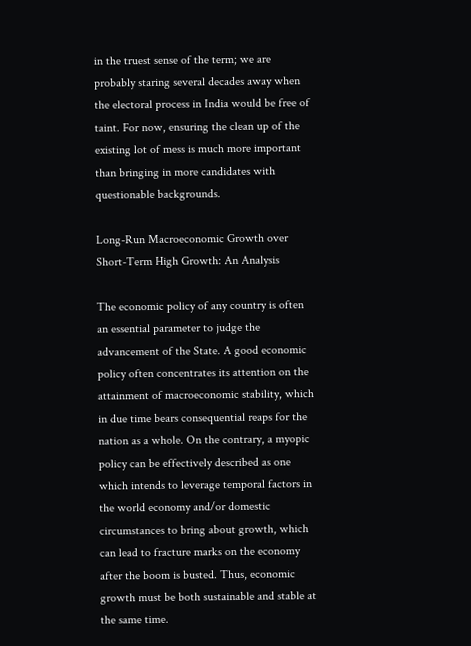in the truest sense of the term; we are probably staring several decades away when the electoral process in India would be free of taint. For now, ensuring the clean up of the existing lot of mess is much more important than bringing in more candidates with questionable backgrounds.

Long-Run Macroeconomic Growth over Short-Term High Growth: An Analysis

The economic policy of any country is often an essential parameter to judge the advancement of the State. A good economic policy often concentrates its attention on the attainment of macroeconomic stability, which in due time bears consequential reaps for the nation as a whole. On the contrary, a myopic policy can be effectively described as one which intends to leverage temporal factors in the world economy and/or domestic circumstances to bring about growth, which can lead to fracture marks on the economy after the boom is busted. Thus, economic growth must be both sustainable and stable at the same time.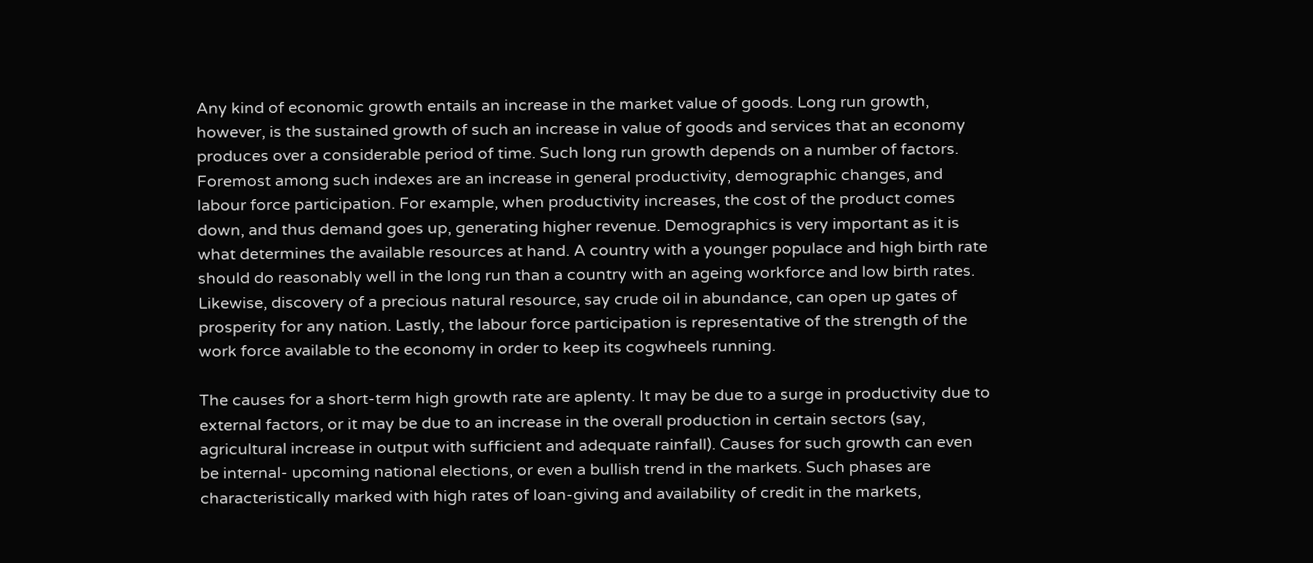Any kind of economic growth entails an increase in the market value of goods. Long run growth, however, is the sustained growth of such an increase in value of goods and services that an economy produces over a considerable period of time. Such long run growth depends on a number of factors. Foremost among such indexes are an increase in general productivity, demographic changes, and labour force participation. For example, when productivity increases, the cost of the product comes down, and thus demand goes up, generating higher revenue. Demographics is very important as it is what determines the available resources at hand. A country with a younger populace and high birth rate should do reasonably well in the long run than a country with an ageing workforce and low birth rates. Likewise, discovery of a precious natural resource, say crude oil in abundance, can open up gates of prosperity for any nation. Lastly, the labour force participation is representative of the strength of the work force available to the economy in order to keep its cogwheels running.

The causes for a short-term high growth rate are aplenty. It may be due to a surge in productivity due to external factors, or it may be due to an increase in the overall production in certain sectors (say, agricultural increase in output with sufficient and adequate rainfall). Causes for such growth can even be internal- upcoming national elections, or even a bullish trend in the markets. Such phases are characteristically marked with high rates of loan-giving and availability of credit in the markets,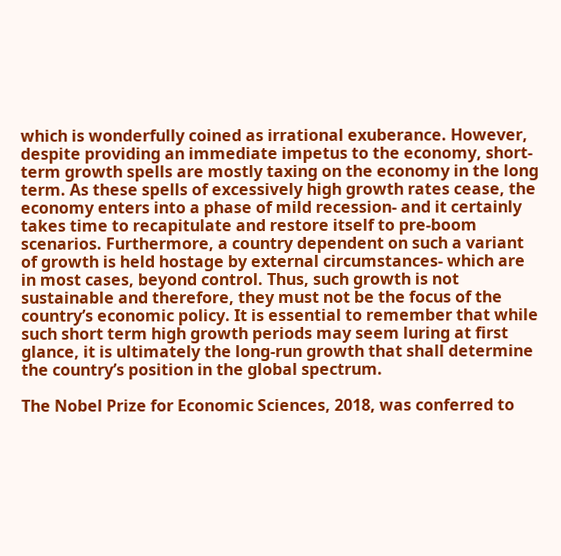which is wonderfully coined as irrational exuberance. However, despite providing an immediate impetus to the economy, short-term growth spells are mostly taxing on the economy in the long term. As these spells of excessively high growth rates cease, the economy enters into a phase of mild recession- and it certainly takes time to recapitulate and restore itself to pre-boom scenarios. Furthermore, a country dependent on such a variant of growth is held hostage by external circumstances- which are in most cases, beyond control. Thus, such growth is not sustainable and therefore, they must not be the focus of the country’s economic policy. It is essential to remember that while such short term high growth periods may seem luring at first glance, it is ultimately the long-run growth that shall determine the country’s position in the global spectrum.

The Nobel Prize for Economic Sciences, 2018, was conferred to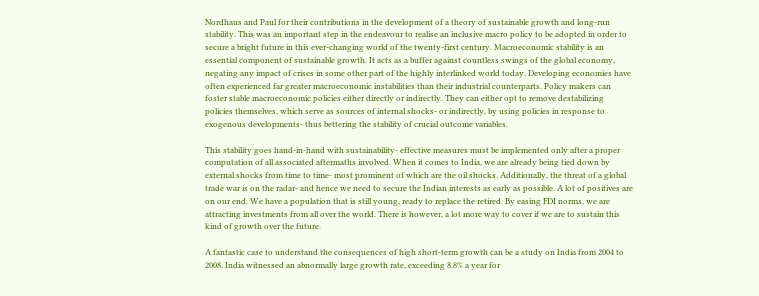Nordhaus and Paul for their contributions in the development of a theory of sustainable growth and long-run stability. This was an important step in the endeavour to realise an inclusive macro policy to be adopted in order to secure a bright future in this ever-changing world of the twenty-first century. Macroeconomic stability is an essential component of sustainable growth. It acts as a buffer against countless swings of the global economy, negating any impact of crises in some other part of the highly interlinked world today. Developing economies have often experienced far greater macroeconomic instabilities than their industrial counterparts. Policy makers can foster stable macroeconomic policies either directly or indirectly. They can either opt to remove destabilizing policies themselves, which serve as sources of internal shocks- or indirectly, by using policies in response to exogenous developments- thus bettering the stability of crucial outcome variables.

This stability goes hand-in-hand with sustainability- effective measures must be implemented only after a proper computation of all associated aftermaths involved. When it comes to India, we are already being tied down by external shocks from time to time- most prominent of which are the oil shocks. Additionally, the threat of a global trade war is on the radar- and hence we need to secure the Indian interests as early as possible. A lot of positives are on our end. We have a population that is still young, ready to replace the retired. By easing FDI norms, we are attracting investments from all over the world. There is however, a lot more way to cover if we are to sustain this kind of growth over the future.

A fantastic case to understand the consequences of high short-term growth can be a study on India from 2004 to 2008. India witnessed an abnormally large growth rate, exceeding 8.8% a year for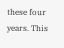these four years. This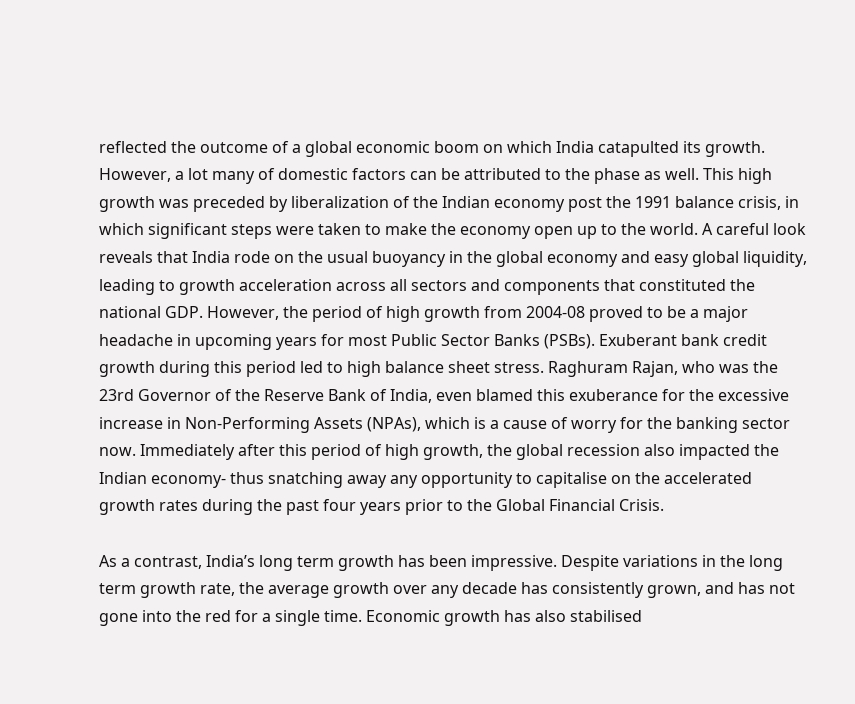reflected the outcome of a global economic boom on which India catapulted its growth. However, a lot many of domestic factors can be attributed to the phase as well. This high growth was preceded by liberalization of the Indian economy post the 1991 balance crisis, in which significant steps were taken to make the economy open up to the world. A careful look reveals that India rode on the usual buoyancy in the global economy and easy global liquidity, leading to growth acceleration across all sectors and components that constituted the national GDP. However, the period of high growth from 2004-08 proved to be a major headache in upcoming years for most Public Sector Banks (PSBs). Exuberant bank credit growth during this period led to high balance sheet stress. Raghuram Rajan, who was the 23rd Governor of the Reserve Bank of India, even blamed this exuberance for the excessive increase in Non-Performing Assets (NPAs), which is a cause of worry for the banking sector now. Immediately after this period of high growth, the global recession also impacted the Indian economy- thus snatching away any opportunity to capitalise on the accelerated growth rates during the past four years prior to the Global Financial Crisis.

As a contrast, India’s long term growth has been impressive. Despite variations in the long term growth rate, the average growth over any decade has consistently grown, and has not gone into the red for a single time. Economic growth has also stabilised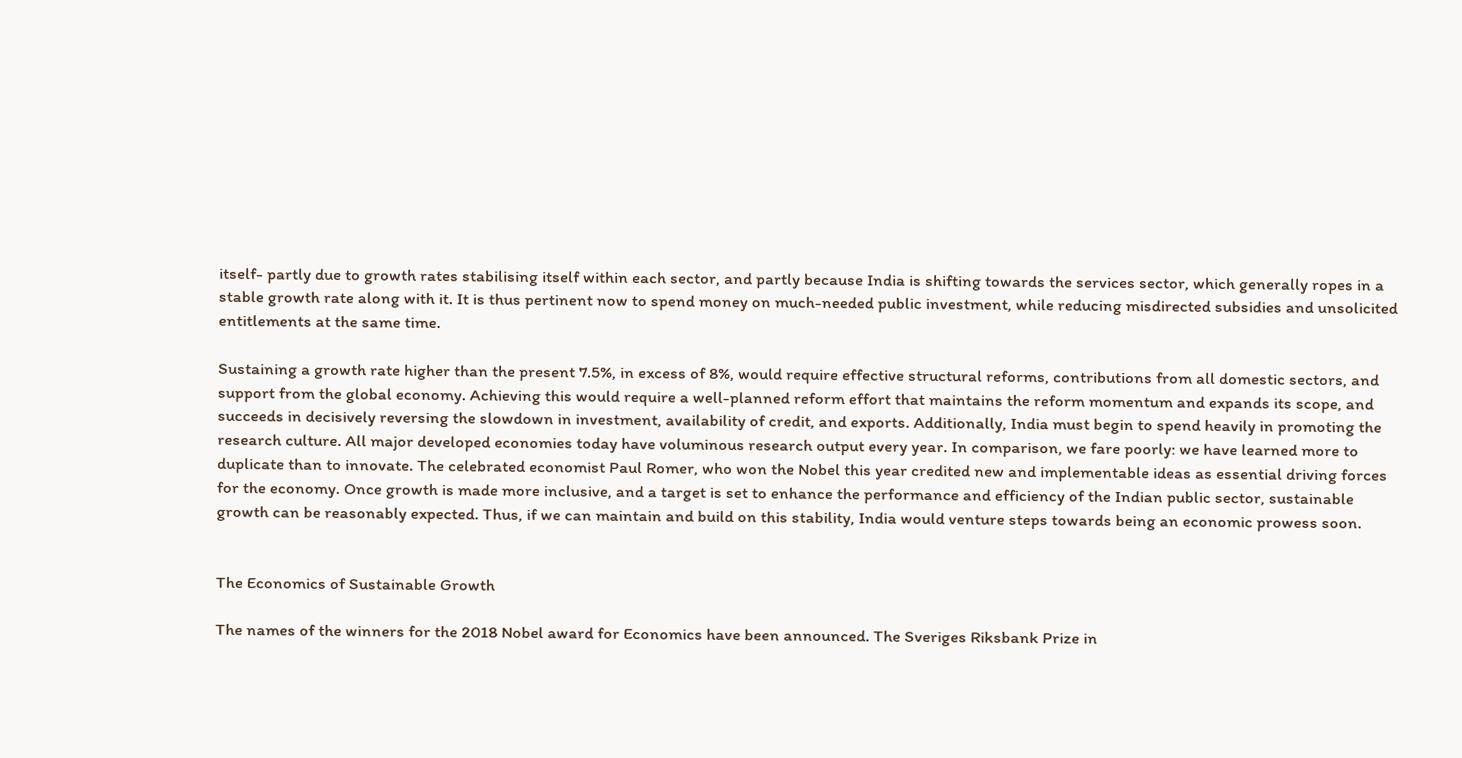itself- partly due to growth rates stabilising itself within each sector, and partly because India is shifting towards the services sector, which generally ropes in a stable growth rate along with it. It is thus pertinent now to spend money on much-needed public investment, while reducing misdirected subsidies and unsolicited entitlements at the same time.

Sustaining a growth rate higher than the present 7.5%, in excess of 8%, would require effective structural reforms, contributions from all domestic sectors, and support from the global economy. Achieving this would require a well-planned reform effort that maintains the reform momentum and expands its scope, and succeeds in decisively reversing the slowdown in investment, availability of credit, and exports. Additionally, India must begin to spend heavily in promoting the research culture. All major developed economies today have voluminous research output every year. In comparison, we fare poorly: we have learned more to duplicate than to innovate. The celebrated economist Paul Romer, who won the Nobel this year credited new and implementable ideas as essential driving forces for the economy. Once growth is made more inclusive, and a target is set to enhance the performance and efficiency of the Indian public sector, sustainable growth can be reasonably expected. Thus, if we can maintain and build on this stability, India would venture steps towards being an economic prowess soon.


The Economics of Sustainable Growth

The names of the winners for the 2018 Nobel award for Economics have been announced. The Sveriges Riksbank Prize in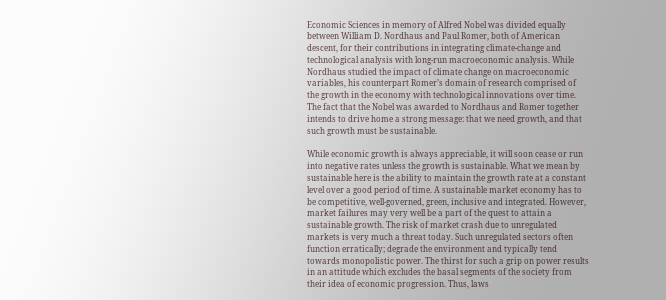Economic Sciences in memory of Alfred Nobel was divided equally between William D. Nordhaus and Paul Romer, both of American descent, for their contributions in integrating climate-change and technological analysis with long-run macroeconomic analysis. While Nordhaus studied the impact of climate change on macroeconomic variables, his counterpart Romer’s domain of research comprised of the growth in the economy with technological innovations over time. The fact that the Nobel was awarded to Nordhaus and Romer together intends to drive home a strong message: that we need growth, and that such growth must be sustainable.

While economic growth is always appreciable, it will soon cease or run into negative rates unless the growth is sustainable. What we mean by sustainable here is the ability to maintain the growth rate at a constant level over a good period of time. A sustainable market economy has to be competitive, well-governed, green, inclusive and integrated. However, market failures may very well be a part of the quest to attain a sustainable growth. The risk of market crash due to unregulated markets is very much a threat today. Such unregulated sectors often function erratically; degrade the environment and typically tend towards monopolistic power. The thirst for such a grip on power results in an attitude which excludes the basal segments of the society from their idea of economic progression. Thus, laws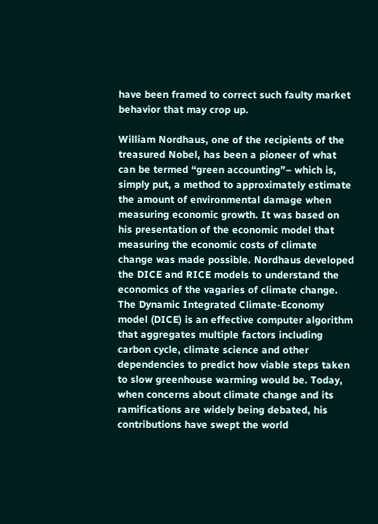have been framed to correct such faulty market behavior that may crop up.

William Nordhaus, one of the recipients of the treasured Nobel, has been a pioneer of what can be termed “green accounting”– which is, simply put, a method to approximately estimate the amount of environmental damage when measuring economic growth. It was based on his presentation of the economic model that measuring the economic costs of climate change was made possible. Nordhaus developed the DICE and RICE models to understand the economics of the vagaries of climate change. The Dynamic Integrated Climate-Economy model (DICE) is an effective computer algorithm that aggregates multiple factors including carbon cycle, climate science and other dependencies to predict how viable steps taken to slow greenhouse warming would be. Today, when concerns about climate change and its ramifications are widely being debated, his contributions have swept the world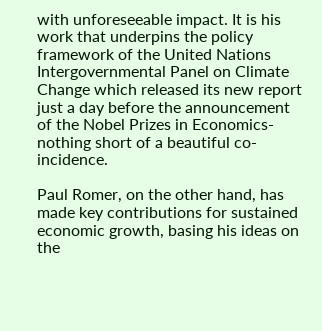with unforeseeable impact. It is his work that underpins the policy framework of the United Nations Intergovernmental Panel on Climate Change which released its new report just a day before the announcement of the Nobel Prizes in Economics- nothing short of a beautiful co-incidence.

Paul Romer, on the other hand, has made key contributions for sustained economic growth, basing his ideas on the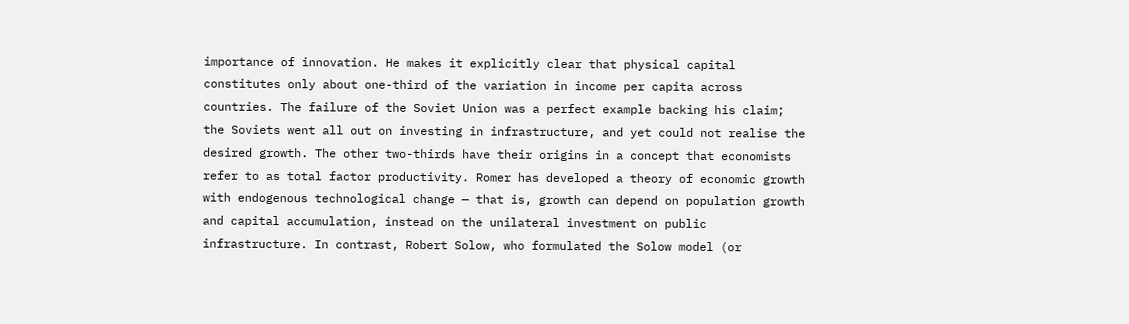importance of innovation. He makes it explicitly clear that physical capital constitutes only about one-third of the variation in income per capita across countries. The failure of the Soviet Union was a perfect example backing his claim; the Soviets went all out on investing in infrastructure, and yet could not realise the desired growth. The other two-thirds have their origins in a concept that economists refer to as total factor productivity. Romer has developed a theory of economic growth with endogenous technological change — that is, growth can depend on population growth and capital accumulation, instead on the unilateral investment on public infrastructure. In contrast, Robert Solow, who formulated the Solow model (or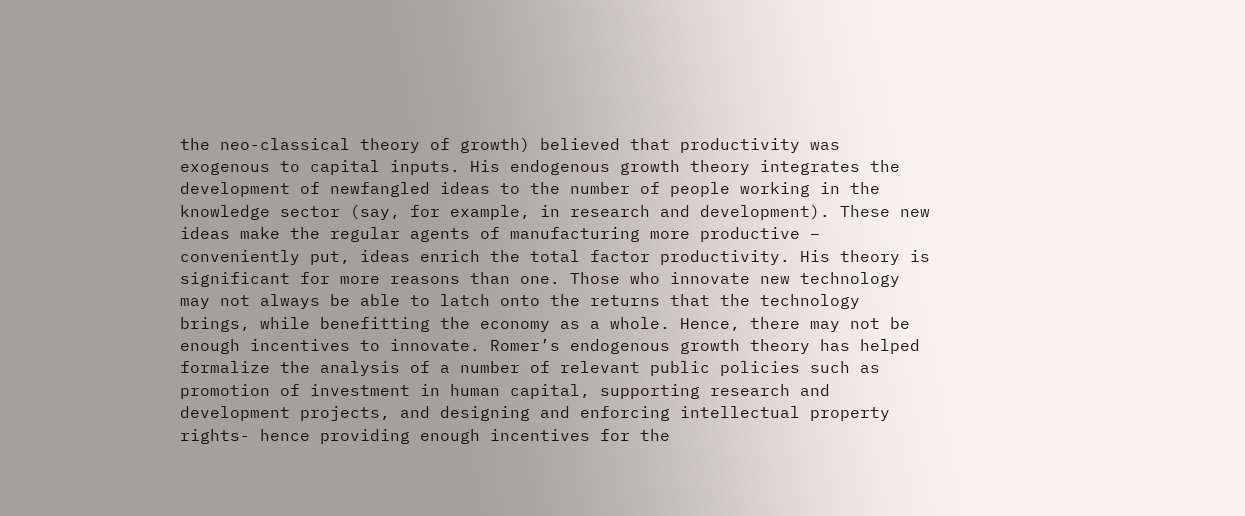the neo-classical theory of growth) believed that productivity was exogenous to capital inputs. His endogenous growth theory integrates the development of newfangled ideas to the number of people working in the knowledge sector (say, for example, in research and development). These new ideas make the regular agents of manufacturing more productive – conveniently put, ideas enrich the total factor productivity. His theory is significant for more reasons than one. Those who innovate new technology may not always be able to latch onto the returns that the technology brings, while benefitting the economy as a whole. Hence, there may not be enough incentives to innovate. Romer’s endogenous growth theory has helped formalize the analysis of a number of relevant public policies such as promotion of investment in human capital, supporting research and development projects, and designing and enforcing intellectual property rights- hence providing enough incentives for the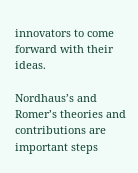innovators to come forward with their ideas.

Nordhaus’s and Romer’s theories and contributions are important steps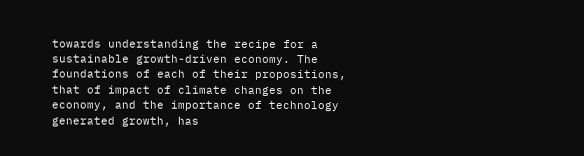towards understanding the recipe for a sustainable growth-driven economy. The foundations of each of their propositions, that of impact of climate changes on the economy, and the importance of technology generated growth, has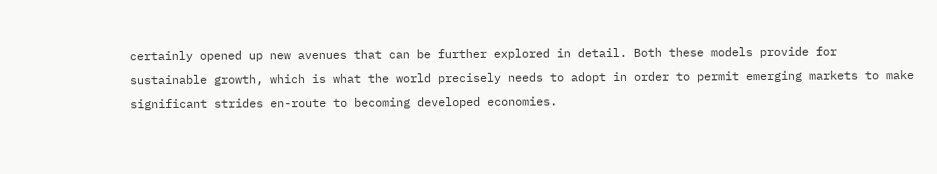certainly opened up new avenues that can be further explored in detail. Both these models provide for sustainable growth, which is what the world precisely needs to adopt in order to permit emerging markets to make significant strides en-route to becoming developed economies.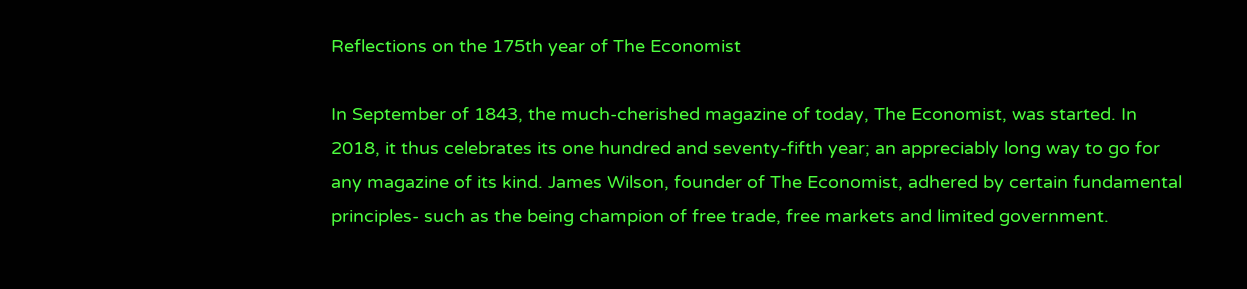Reflections on the 175th year of The Economist

In September of 1843, the much-cherished magazine of today, The Economist, was started. In 2018, it thus celebrates its one hundred and seventy-fifth year; an appreciably long way to go for any magazine of its kind. James Wilson, founder of The Economist, adhered by certain fundamental principles- such as the being champion of free trade, free markets and limited government.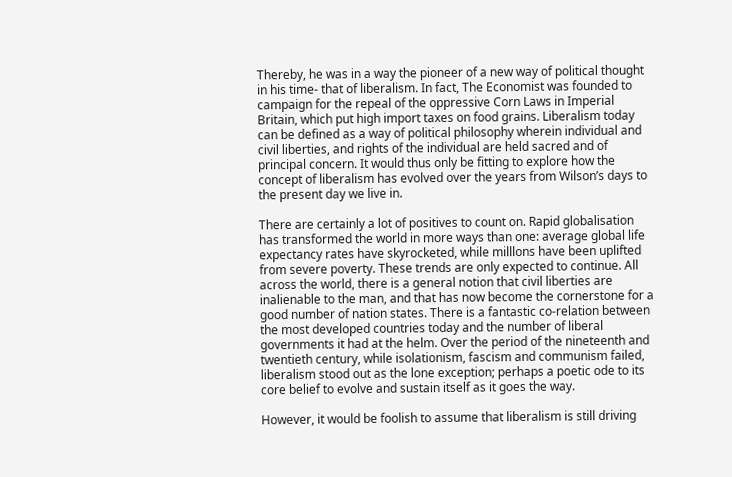Thereby, he was in a way the pioneer of a new way of political thought in his time- that of liberalism. In fact, The Economist was founded to campaign for the repeal of the oppressive Corn Laws in Imperial Britain, which put high import taxes on food grains. Liberalism today can be defined as a way of political philosophy wherein individual and civil liberties, and rights of the individual are held sacred and of principal concern. It would thus only be fitting to explore how the concept of liberalism has evolved over the years from Wilson’s days to the present day we live in.

There are certainly a lot of positives to count on. Rapid globalisation has transformed the world in more ways than one: average global life expectancy rates have skyrocketed, while milllons have been uplifted from severe poverty. These trends are only expected to continue. All across the world, there is a general notion that civil liberties are inalienable to the man, and that has now become the cornerstone for a good number of nation states. There is a fantastic co-relation between the most developed countries today and the number of liberal governments it had at the helm. Over the period of the nineteenth and twentieth century, while isolationism, fascism and communism failed, liberalism stood out as the lone exception; perhaps a poetic ode to its core belief to evolve and sustain itself as it goes the way.

However, it would be foolish to assume that liberalism is still driving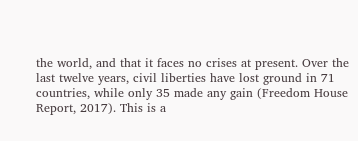the world, and that it faces no crises at present. Over the last twelve years, civil liberties have lost ground in 71 countries, while only 35 made any gain (Freedom House Report, 2017). This is a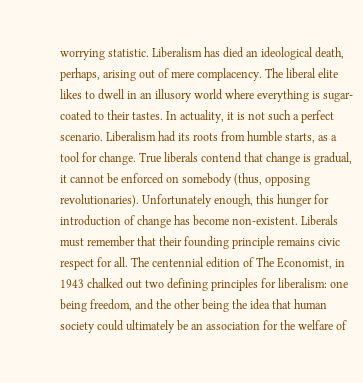worrying statistic. Liberalism has died an ideological death, perhaps, arising out of mere complacency. The liberal elite likes to dwell in an illusory world where everything is sugar-coated to their tastes. In actuality, it is not such a perfect scenario. Liberalism had its roots from humble starts, as a tool for change. True liberals contend that change is gradual, it cannot be enforced on somebody (thus, opposing revolutionaries). Unfortunately enough, this hunger for introduction of change has become non-existent. Liberals must remember that their founding principle remains civic respect for all. The centennial edition of The Economist, in 1943 chalked out two defining principles for liberalism: one being freedom, and the other being the idea that human society could ultimately be an association for the welfare of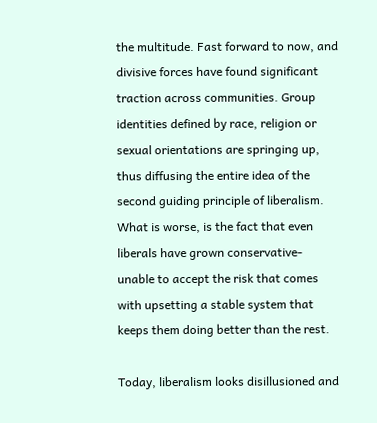the multitude. Fast forward to now, and divisive forces have found significant traction across communities. Group identities defined by race, religion or sexual orientations are springing up, thus diffusing the entire idea of the second guiding principle of liberalism. What is worse, is the fact that even liberals have grown conservative- unable to accept the risk that comes with upsetting a stable system that keeps them doing better than the rest.

Today, liberalism looks disillusioned and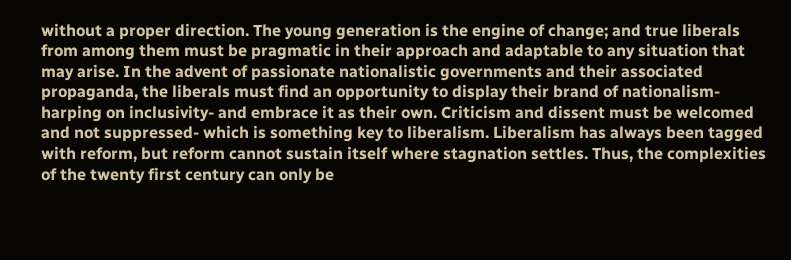without a proper direction. The young generation is the engine of change; and true liberals from among them must be pragmatic in their approach and adaptable to any situation that may arise. In the advent of passionate nationalistic governments and their associated propaganda, the liberals must find an opportunity to display their brand of nationalism- harping on inclusivity- and embrace it as their own. Criticism and dissent must be welcomed and not suppressed- which is something key to liberalism. Liberalism has always been tagged with reform, but reform cannot sustain itself where stagnation settles. Thus, the complexities of the twenty first century can only be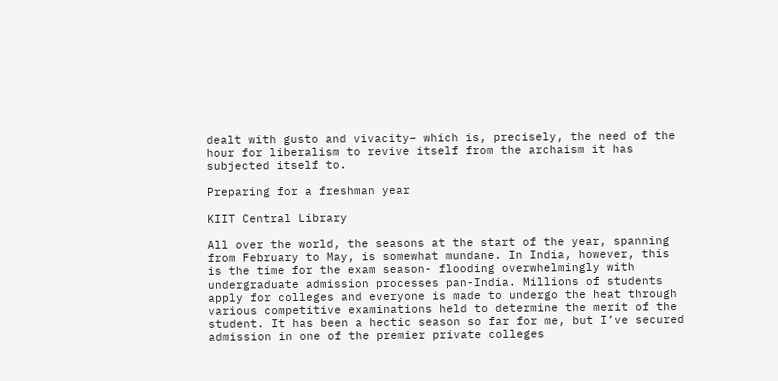dealt with gusto and vivacity– which is, precisely, the need of the hour for liberalism to revive itself from the archaism it has subjected itself to.

Preparing for a freshman year

KIIT Central Library

All over the world, the seasons at the start of the year, spanning from February to May, is somewhat mundane. In India, however, this is the time for the exam season- flooding overwhelmingly with undergraduate admission processes pan-India. Millions of students apply for colleges and everyone is made to undergo the heat through various competitive examinations held to determine the merit of the student. It has been a hectic season so far for me, but I’ve secured admission in one of the premier private colleges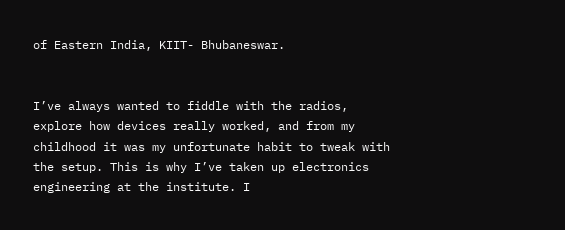of Eastern India, KIIT- Bhubaneswar.


I’ve always wanted to fiddle with the radios, explore how devices really worked, and from my childhood it was my unfortunate habit to tweak with the setup. This is why I’ve taken up electronics engineering at the institute. I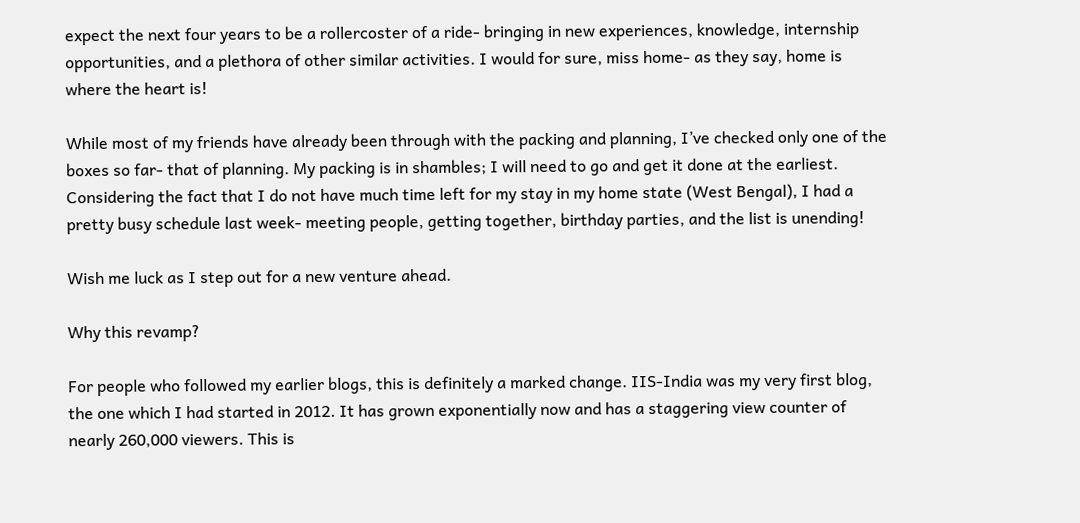expect the next four years to be a rollercoster of a ride- bringing in new experiences, knowledge, internship opportunities, and a plethora of other similar activities. I would for sure, miss home- as they say, home is where the heart is!

While most of my friends have already been through with the packing and planning, I’ve checked only one of the boxes so far- that of planning. My packing is in shambles; I will need to go and get it done at the earliest. Considering the fact that I do not have much time left for my stay in my home state (West Bengal), I had a pretty busy schedule last week- meeting people, getting together, birthday parties, and the list is unending!

Wish me luck as I step out for a new venture ahead.

Why this revamp?

For people who followed my earlier blogs, this is definitely a marked change. IIS-India was my very first blog, the one which I had started in 2012. It has grown exponentially now and has a staggering view counter of nearly 260,000 viewers. This is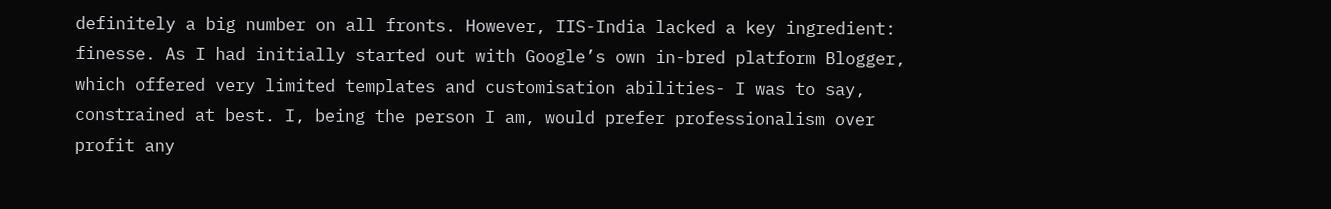definitely a big number on all fronts. However, IIS-India lacked a key ingredient: finesse. As I had initially started out with Google’s own in-bred platform Blogger, which offered very limited templates and customisation abilities- I was to say, constrained at best. I, being the person I am, would prefer professionalism over profit any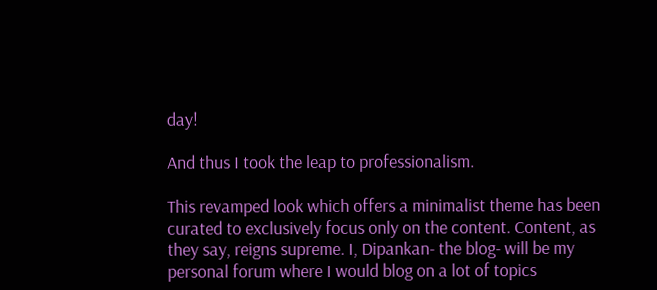day!

And thus I took the leap to professionalism.

This revamped look which offers a minimalist theme has been curated to exclusively focus only on the content. Content, as they say, reigns supreme. I, Dipankan- the blog- will be my personal forum where I would blog on a lot of topics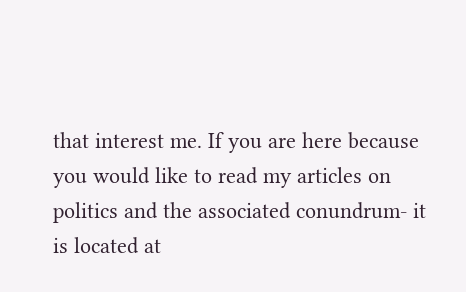that interest me. If you are here because you would like to read my articles on politics and the associated conundrum- it is located at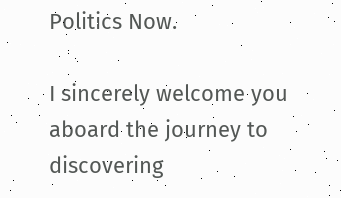Politics Now.

I sincerely welcome you aboard the journey to discovering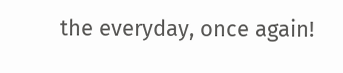the everyday, once again!